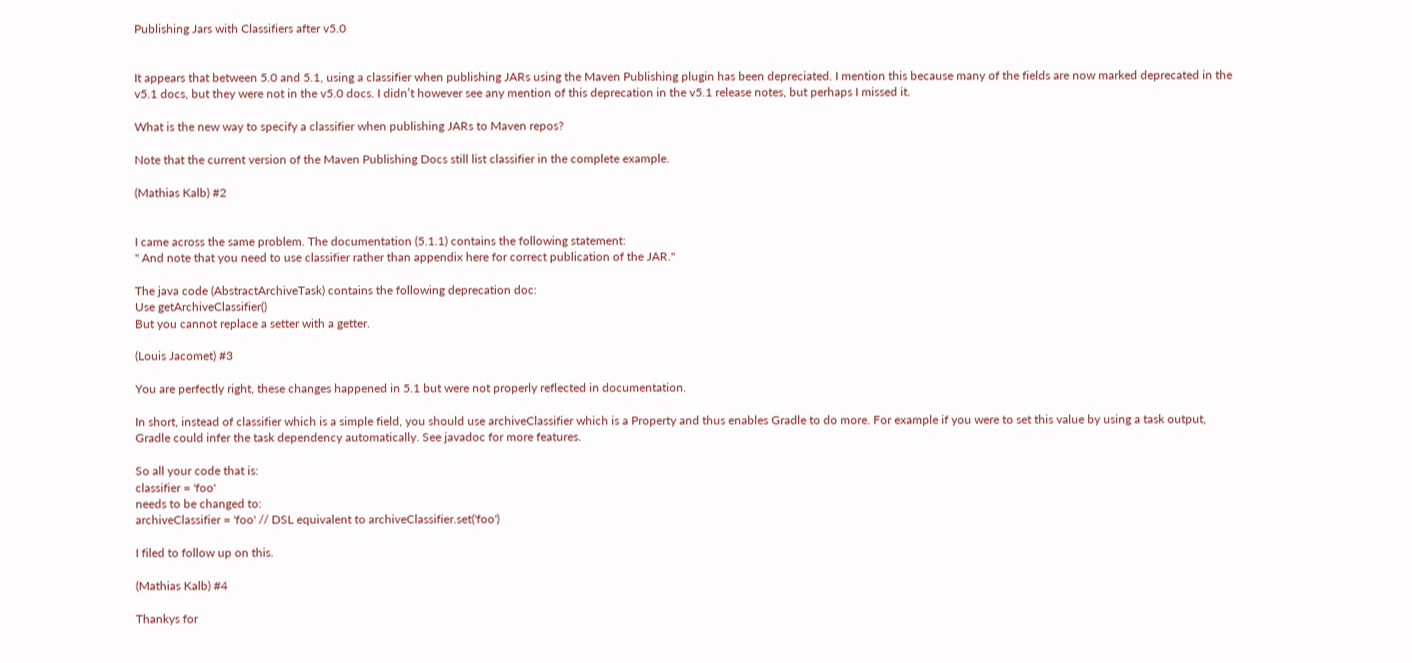Publishing Jars with Classifiers after v5.0


It appears that between 5.0 and 5.1, using a classifier when publishing JARs using the Maven Publishing plugin has been depreciated. I mention this because many of the fields are now marked deprecated in the v5.1 docs, but they were not in the v5.0 docs. I didn’t however see any mention of this deprecation in the v5.1 release notes, but perhaps I missed it.

What is the new way to specify a classifier when publishing JARs to Maven repos?

Note that the current version of the Maven Publishing Docs still list classifier in the complete example.

(Mathias Kalb) #2


I came across the same problem. The documentation (5.1.1) contains the following statement:
" And note that you need to use classifier rather than appendix here for correct publication of the JAR."

The java code (AbstractArchiveTask) contains the following deprecation doc:
Use getArchiveClassifier()
But you cannot replace a setter with a getter.

(Louis Jacomet) #3

You are perfectly right, these changes happened in 5.1 but were not properly reflected in documentation.

In short, instead of classifier which is a simple field, you should use archiveClassifier which is a Property and thus enables Gradle to do more. For example if you were to set this value by using a task output, Gradle could infer the task dependency automatically. See javadoc for more features.

So all your code that is:
classifier = 'foo'
needs to be changed to:
archiveClassifier = 'foo' // DSL equivalent to archiveClassifier.set('foo')

I filed to follow up on this.

(Mathias Kalb) #4

Thankys for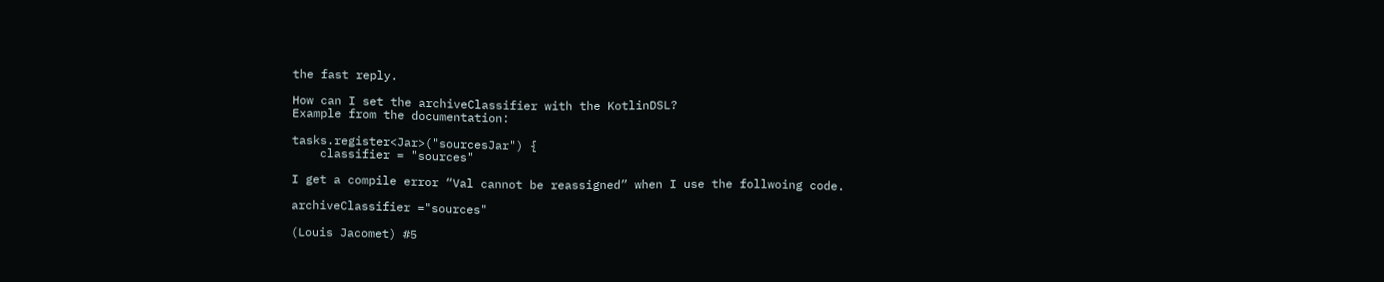the fast reply.

How can I set the archiveClassifier with the KotlinDSL?
Example from the documentation:

tasks.register<Jar>("sourcesJar") {
    classifier = "sources"

I get a compile error “Val cannot be reassigned” when I use the follwoing code.

archiveClassifier ="sources"

(Louis Jacomet) #5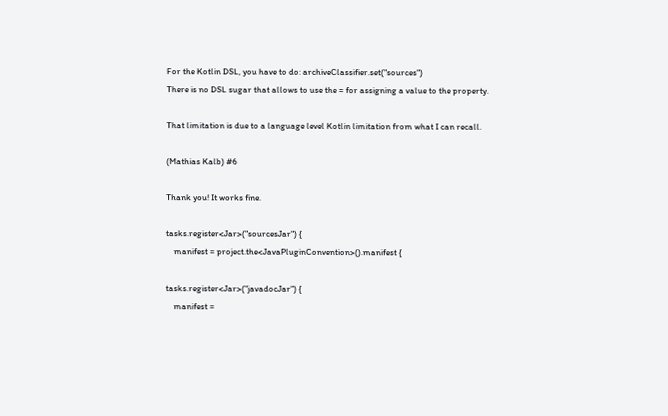For the Kotlin DSL, you have to do: archiveClassifier.set("sources")
There is no DSL sugar that allows to use the = for assigning a value to the property.

That limitation is due to a language level Kotlin limitation from what I can recall.

(Mathias Kalb) #6

Thank you! It works fine.

tasks.register<Jar>("sourcesJar") {
    manifest = project.the<JavaPluginConvention>().manifest {

tasks.register<Jar>("javadocJar") {
    manifest =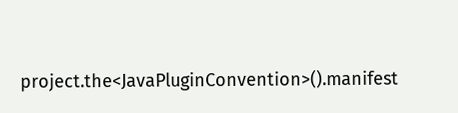project.the<JavaPluginConvention>().manifest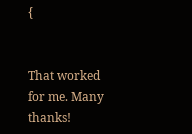{


That worked for me. Many thanks!